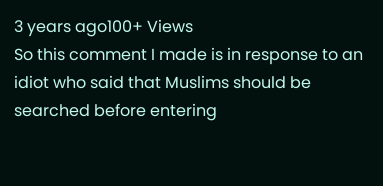3 years ago100+ Views
So this comment I made is in response to an idiot who said that Muslims should be searched before entering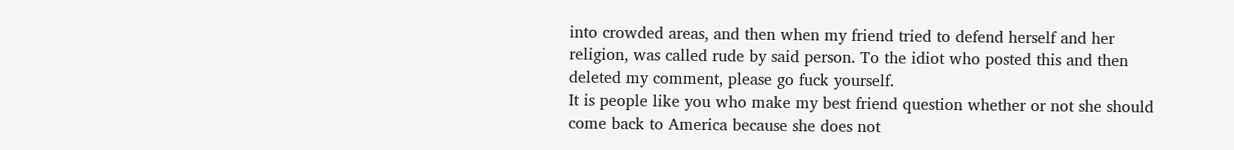into crowded areas, and then when my friend tried to defend herself and her religion, was called rude by said person. To the idiot who posted this and then deleted my comment, please go fuck yourself.
It is people like you who make my best friend question whether or not she should come back to America because she does not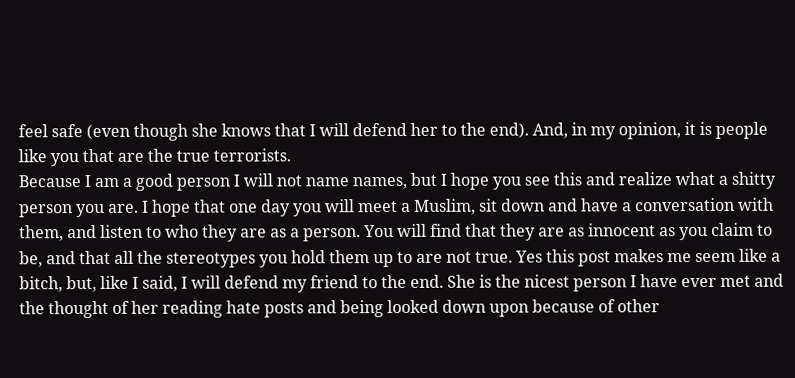feel safe (even though she knows that I will defend her to the end). And, in my opinion, it is people like you that are the true terrorists.
Because I am a good person I will not name names, but I hope you see this and realize what a shitty person you are. I hope that one day you will meet a Muslim, sit down and have a conversation with them, and listen to who they are as a person. You will find that they are as innocent as you claim to be, and that all the stereotypes you hold them up to are not true. Yes this post makes me seem like a bitch, but, like I said, I will defend my friend to the end. She is the nicest person I have ever met and the thought of her reading hate posts and being looked down upon because of other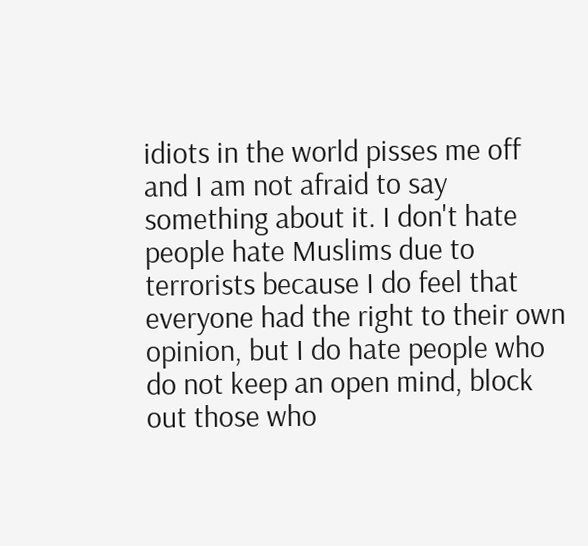idiots in the world pisses me off and I am not afraid to say something about it. I don't hate people hate Muslims due to terrorists because I do feel that everyone had the right to their own opinion, but I do hate people who do not keep an open mind, block out those who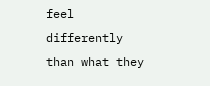feel differently than what they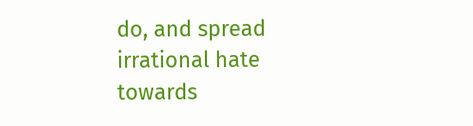do, and spread irrational hate towards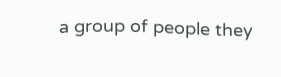a group of people they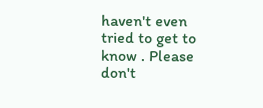haven't even tried to get to know . Please don't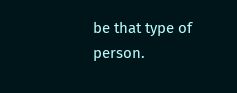be that type of person.